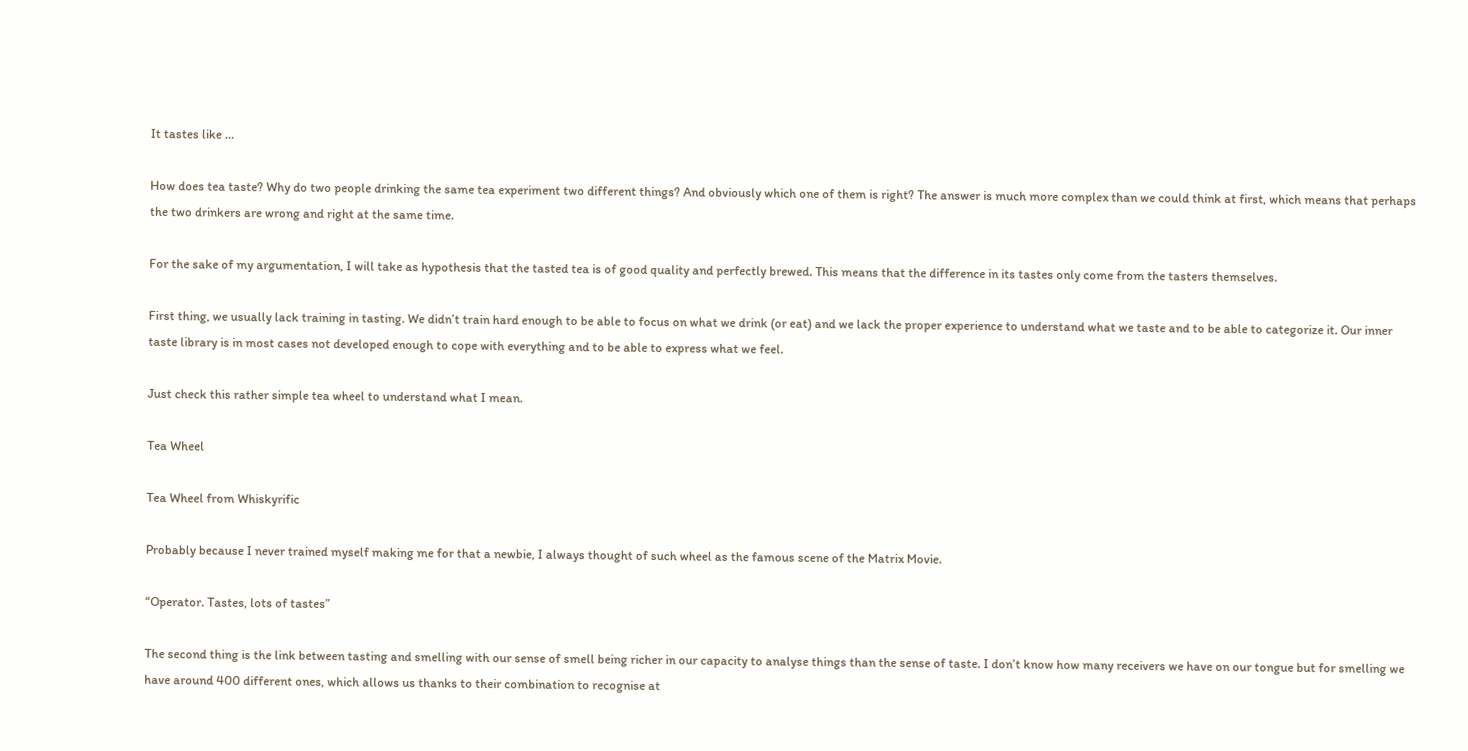It tastes like …

How does tea taste? Why do two people drinking the same tea experiment two different things? And obviously which one of them is right? The answer is much more complex than we could think at first, which means that perhaps the two drinkers are wrong and right at the same time.

For the sake of my argumentation, I will take as hypothesis that the tasted tea is of good quality and perfectly brewed. This means that the difference in its tastes only come from the tasters themselves.

First thing, we usually lack training in tasting. We didn’t train hard enough to be able to focus on what we drink (or eat) and we lack the proper experience to understand what we taste and to be able to categorize it. Our inner taste library is in most cases not developed enough to cope with everything and to be able to express what we feel.

Just check this rather simple tea wheel to understand what I mean.

Tea Wheel

Tea Wheel from Whiskyrific

Probably because I never trained myself making me for that a newbie, I always thought of such wheel as the famous scene of the Matrix Movie.

“Operator. Tastes, lots of tastes”

The second thing is the link between tasting and smelling with our sense of smell being richer in our capacity to analyse things than the sense of taste. I don’t know how many receivers we have on our tongue but for smelling we have around 400 different ones, which allows us thanks to their combination to recognise at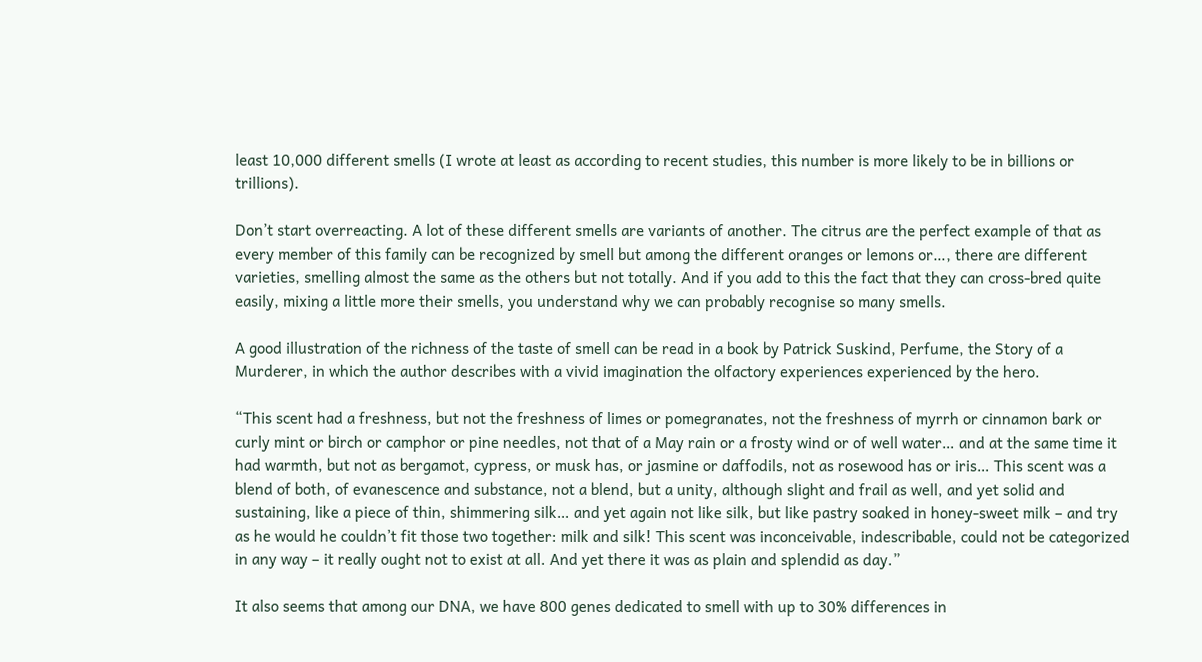least 10,000 different smells (I wrote at least as according to recent studies, this number is more likely to be in billions or trillions).

Don’t start overreacting. A lot of these different smells are variants of another. The citrus are the perfect example of that as every member of this family can be recognized by smell but among the different oranges or lemons or…, there are different varieties, smelling almost the same as the others but not totally. And if you add to this the fact that they can cross-bred quite easily, mixing a little more their smells, you understand why we can probably recognise so many smells.

A good illustration of the richness of the taste of smell can be read in a book by Patrick Suskind, Perfume, the Story of a Murderer, in which the author describes with a vivid imagination the olfactory experiences experienced by the hero.

“This scent had a freshness, but not the freshness of limes or pomegranates, not the freshness of myrrh or cinnamon bark or curly mint or birch or camphor or pine needles, not that of a May rain or a frosty wind or of well water… and at the same time it had warmth, but not as bergamot, cypress, or musk has, or jasmine or daffodils, not as rosewood has or iris… This scent was a blend of both, of evanescence and substance, not a blend, but a unity, although slight and frail as well, and yet solid and sustaining, like a piece of thin, shimmering silk… and yet again not like silk, but like pastry soaked in honey-sweet milk – and try as he would he couldn’t fit those two together: milk and silk! This scent was inconceivable, indescribable, could not be categorized in any way – it really ought not to exist at all. And yet there it was as plain and splendid as day.”

It also seems that among our DNA, we have 800 genes dedicated to smell with up to 30% differences in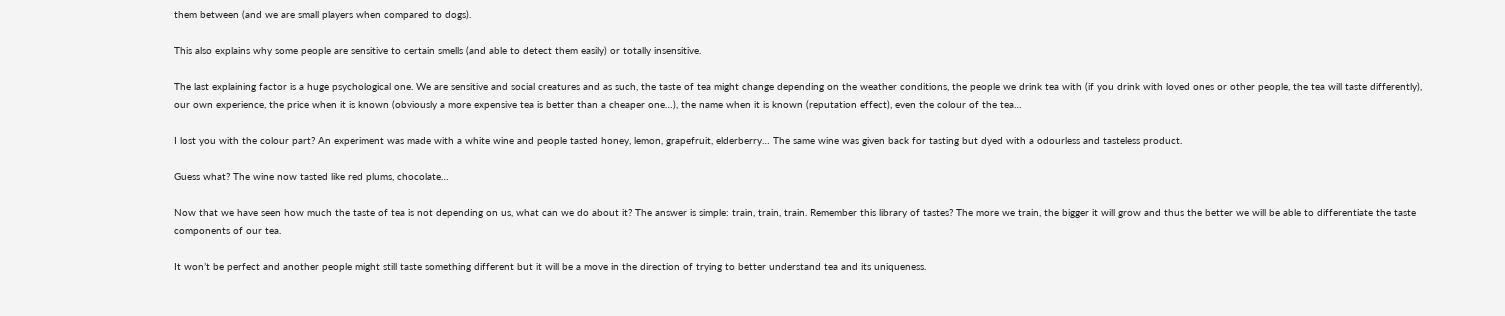them between (and we are small players when compared to dogs).

This also explains why some people are sensitive to certain smells (and able to detect them easily) or totally insensitive.

The last explaining factor is a huge psychological one. We are sensitive and social creatures and as such, the taste of tea might change depending on the weather conditions, the people we drink tea with (if you drink with loved ones or other people, the tea will taste differently), our own experience, the price when it is known (obviously a more expensive tea is better than a cheaper one…), the name when it is known (reputation effect), even the colour of the tea…

I lost you with the colour part? An experiment was made with a white wine and people tasted honey, lemon, grapefruit, elderberry… The same wine was given back for tasting but dyed with a odourless and tasteless product.

Guess what? The wine now tasted like red plums, chocolate…

Now that we have seen how much the taste of tea is not depending on us, what can we do about it? The answer is simple: train, train, train. Remember this library of tastes? The more we train, the bigger it will grow and thus the better we will be able to differentiate the taste components of our tea.

It won’t be perfect and another people might still taste something different but it will be a move in the direction of trying to better understand tea and its uniqueness.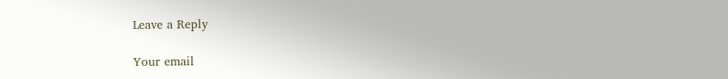Leave a Reply

Your email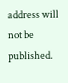address will not be published.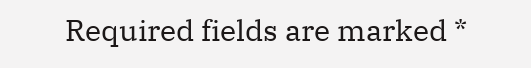Required fields are marked *